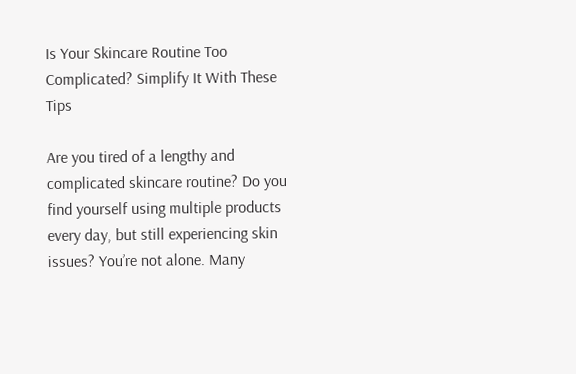Is Your Skincare Routine Too Complicated? Simplify It With These Tips

Are you tired of a lengthy and complicated skincare routine? Do you find yourself using multiple products every day, but still experiencing skin issues? You’re not alone. Many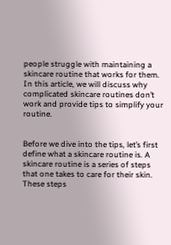people struggle with maintaining a skincare routine that works for them. In this article, we will discuss why complicated skincare routines don’t work and provide tips to simplify your routine.


Before we dive into the tips, let’s first define what a skincare routine is. A skincare routine is a series of steps that one takes to care for their skin. These steps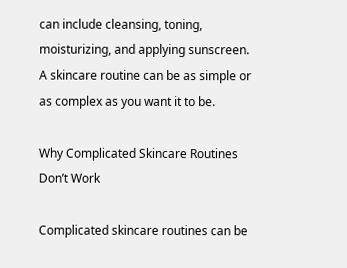can include cleansing, toning, moisturizing, and applying sunscreen. A skincare routine can be as simple or as complex as you want it to be.

Why Complicated Skincare Routines Don’t Work

Complicated skincare routines can be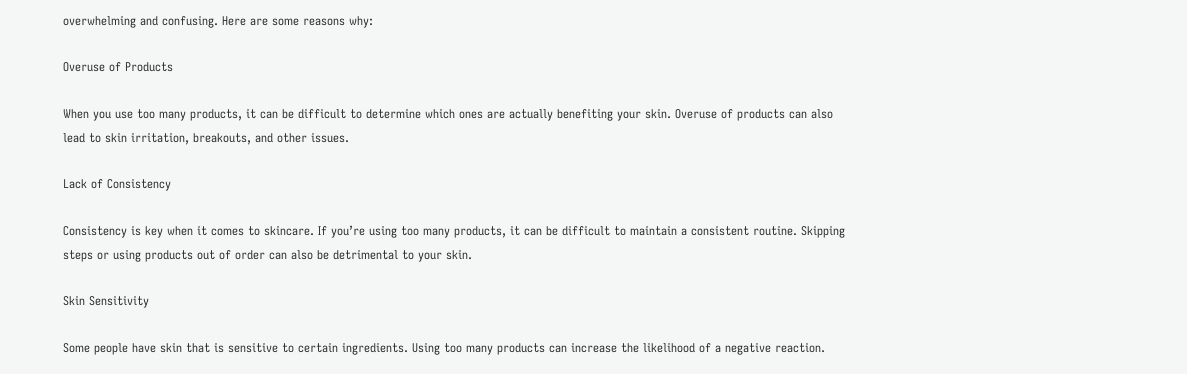overwhelming and confusing. Here are some reasons why:

Overuse of Products

When you use too many products, it can be difficult to determine which ones are actually benefiting your skin. Overuse of products can also lead to skin irritation, breakouts, and other issues.

Lack of Consistency

Consistency is key when it comes to skincare. If you’re using too many products, it can be difficult to maintain a consistent routine. Skipping steps or using products out of order can also be detrimental to your skin.

Skin Sensitivity

Some people have skin that is sensitive to certain ingredients. Using too many products can increase the likelihood of a negative reaction.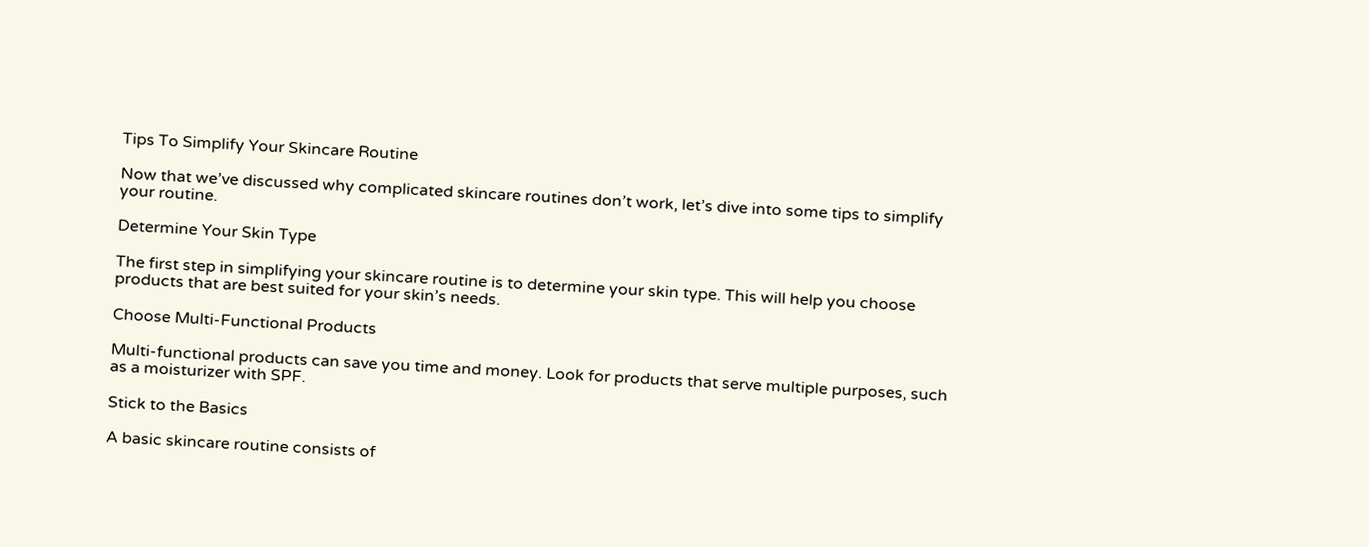Tips To Simplify Your Skincare Routine

Now that we’ve discussed why complicated skincare routines don’t work, let’s dive into some tips to simplify your routine.

Determine Your Skin Type

The first step in simplifying your skincare routine is to determine your skin type. This will help you choose products that are best suited for your skin’s needs.

Choose Multi-Functional Products

Multi-functional products can save you time and money. Look for products that serve multiple purposes, such as a moisturizer with SPF.

Stick to the Basics

A basic skincare routine consists of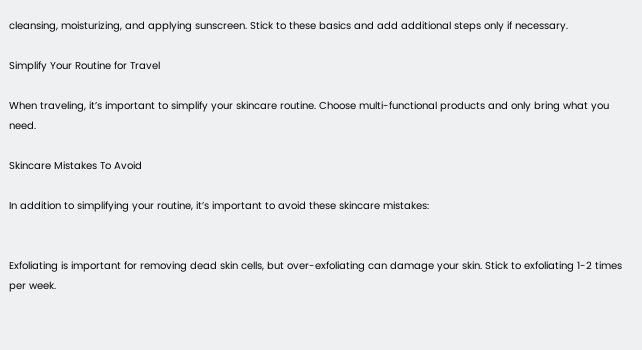cleansing, moisturizing, and applying sunscreen. Stick to these basics and add additional steps only if necessary.

Simplify Your Routine for Travel

When traveling, it’s important to simplify your skincare routine. Choose multi-functional products and only bring what you need.

Skincare Mistakes To Avoid

In addition to simplifying your routine, it’s important to avoid these skincare mistakes:


Exfoliating is important for removing dead skin cells, but over-exfoliating can damage your skin. Stick to exfoliating 1-2 times per week.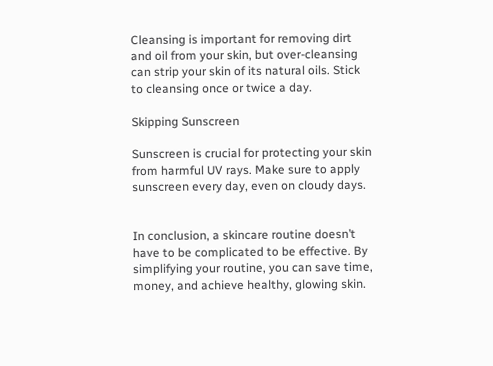Cleansing is important for removing dirt and oil from your skin, but over-cleansing can strip your skin of its natural oils. Stick to cleansing once or twice a day.

Skipping Sunscreen

Sunscreen is crucial for protecting your skin from harmful UV rays. Make sure to apply sunscreen every day, even on cloudy days.


In conclusion, a skincare routine doesn’t have to be complicated to be effective. By simplifying your routine, you can save time, money, and achieve healthy, glowing skin.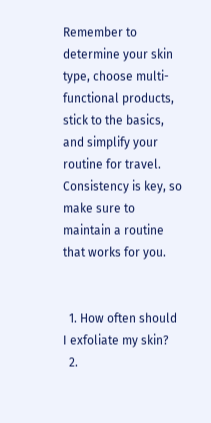Remember to determine your skin type, choose multi-functional products, stick to the basics, and simplify your routine for travel. Consistency is key, so make sure to maintain a routine that works for you.


  1. How often should I exfoliate my skin?
  2.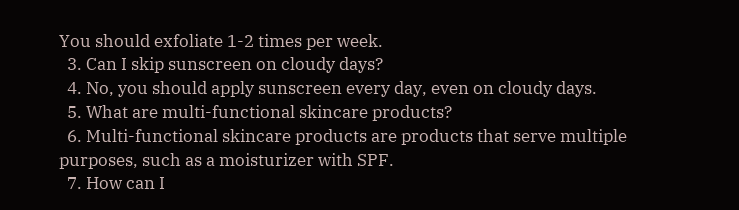You should exfoliate 1-2 times per week.
  3. Can I skip sunscreen on cloudy days?
  4. No, you should apply sunscreen every day, even on cloudy days.
  5. What are multi-functional skincare products?
  6. Multi-functional skincare products are products that serve multiple purposes, such as a moisturizer with SPF.
  7. How can I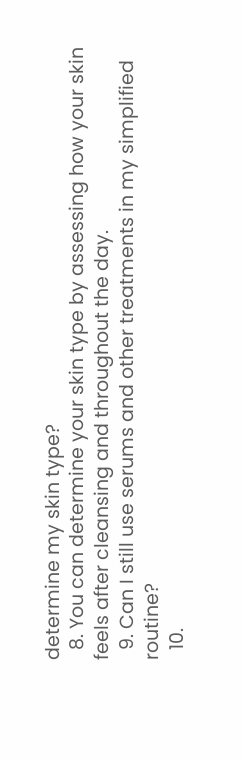determine my skin type?
  8. You can determine your skin type by assessing how your skin feels after cleansing and throughout the day.
  9. Can I still use serums and other treatments in my simplified routine?
  10.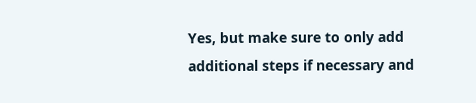Yes, but make sure to only add additional steps if necessary and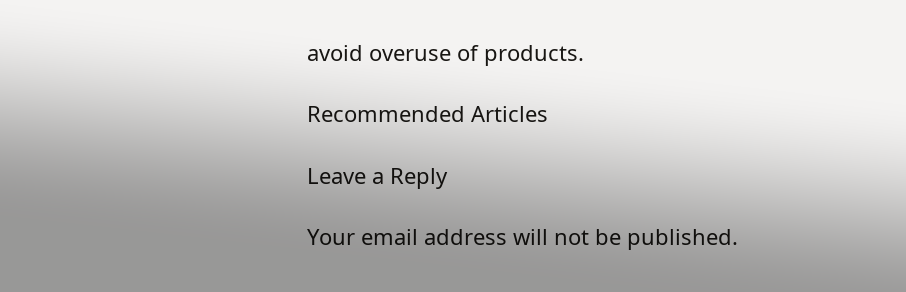avoid overuse of products.

Recommended Articles

Leave a Reply

Your email address will not be published.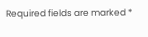Required fields are marked *